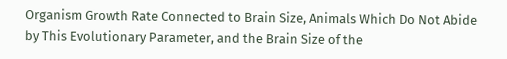Organism Growth Rate Connected to Brain Size, Animals Which Do Not Abide by This Evolutionary Parameter, and the Brain Size of the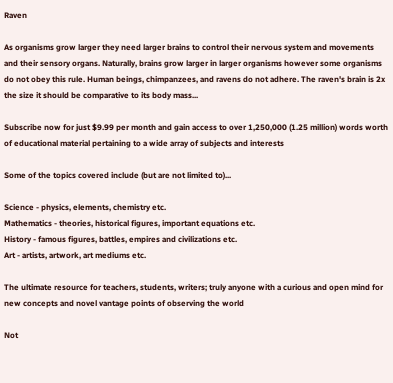Raven

As organisms grow larger they need larger brains to control their nervous system and movements and their sensory organs. Naturally, brains grow larger in larger organisms however some organisms do not obey this rule. Human beings, chimpanzees, and ravens do not adhere. The raven's brain is 2x the size it should be comparative to its body mass...

Subscribe now for just $9.99 per month and gain access to over 1,250,000 (1.25 million) words worth of educational material pertaining to a wide array of subjects and interests

Some of the topics covered include (but are not limited to)...

Science - physics, elements, chemistry etc.
Mathematics - theories, historical figures, important equations etc.
History - famous figures, battles, empires and civilizations etc.
Art - artists, artwork, art mediums etc.

The ultimate resource for teachers, students, writers; truly anyone with a curious and open mind for new concepts and novel vantage points of observing the world

Not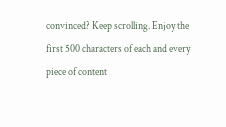convinced? Keep scrolling. Enjoy the first 500 characters of each and every piece of content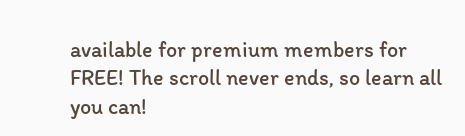available for premium members for FREE! The scroll never ends, so learn all you can!